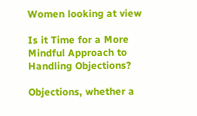Women looking at view

Is it Time for a More Mindful Approach to Handling Objections?

Objections, whether a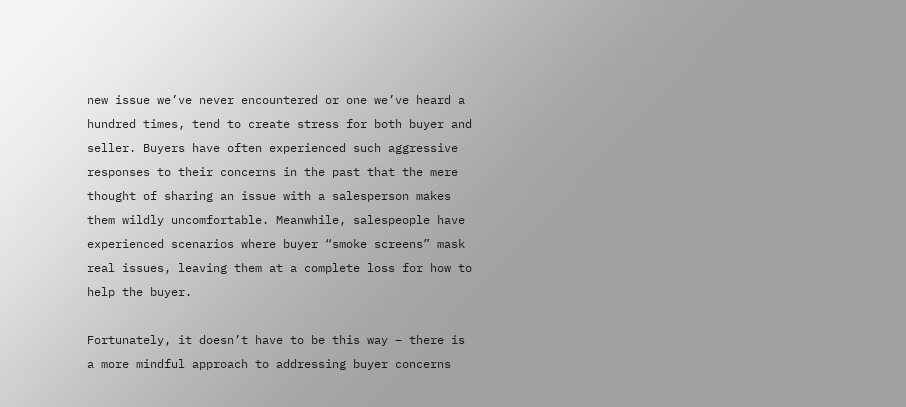new issue we’ve never encountered or one we’ve heard a hundred times, tend to create stress for both buyer and seller. Buyers have often experienced such aggressive responses to their concerns in the past that the mere thought of sharing an issue with a salesperson makes them wildly uncomfortable. Meanwhile, salespeople have experienced scenarios where buyer “smoke screens” mask real issues, leaving them at a complete loss for how to help the buyer.

Fortunately, it doesn’t have to be this way – there is a more mindful approach to addressing buyer concerns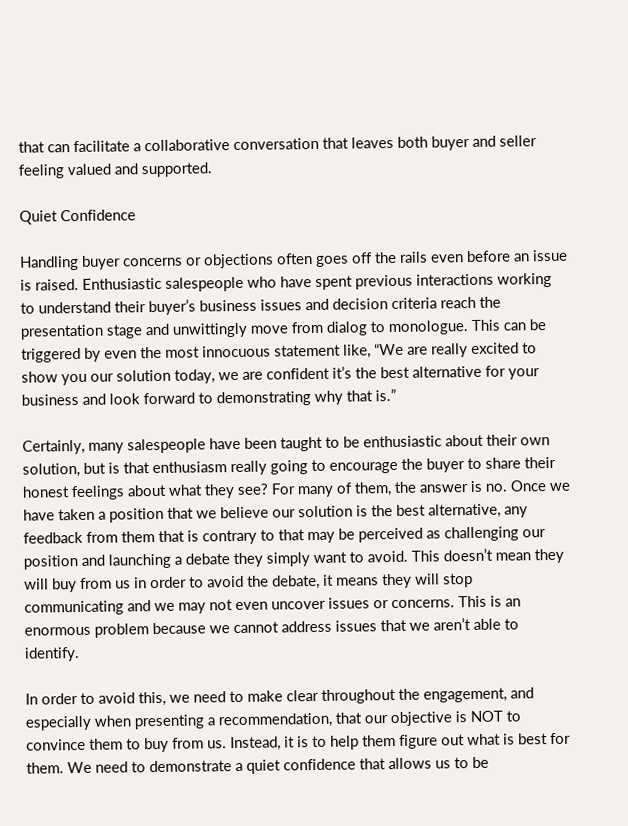that can facilitate a collaborative conversation that leaves both buyer and seller feeling valued and supported.

Quiet Confidence

Handling buyer concerns or objections often goes off the rails even before an issue is raised. Enthusiastic salespeople who have spent previous interactions working to understand their buyer’s business issues and decision criteria reach the presentation stage and unwittingly move from dialog to monologue. This can be triggered by even the most innocuous statement like, “We are really excited to show you our solution today, we are confident it’s the best alternative for your business and look forward to demonstrating why that is.”

Certainly, many salespeople have been taught to be enthusiastic about their own solution, but is that enthusiasm really going to encourage the buyer to share their honest feelings about what they see? For many of them, the answer is no. Once we have taken a position that we believe our solution is the best alternative, any feedback from them that is contrary to that may be perceived as challenging our position and launching a debate they simply want to avoid. This doesn’t mean they will buy from us in order to avoid the debate, it means they will stop communicating and we may not even uncover issues or concerns. This is an enormous problem because we cannot address issues that we aren’t able to identify.

In order to avoid this, we need to make clear throughout the engagement, and especially when presenting a recommendation, that our objective is NOT to convince them to buy from us. Instead, it is to help them figure out what is best for them. We need to demonstrate a quiet confidence that allows us to be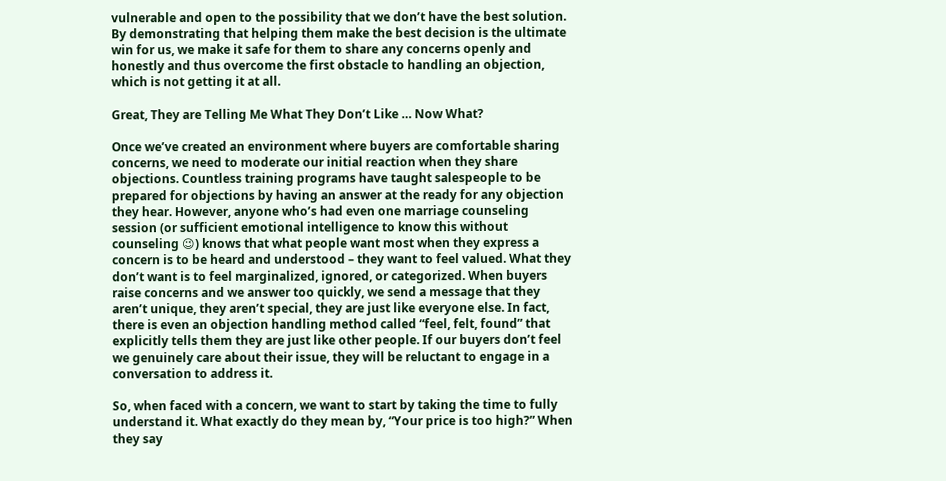vulnerable and open to the possibility that we don’t have the best solution. By demonstrating that helping them make the best decision is the ultimate win for us, we make it safe for them to share any concerns openly and honestly and thus overcome the first obstacle to handling an objection, which is not getting it at all.

Great, They are Telling Me What They Don’t Like … Now What?

Once we’ve created an environment where buyers are comfortable sharing concerns, we need to moderate our initial reaction when they share objections. Countless training programs have taught salespeople to be prepared for objections by having an answer at the ready for any objection they hear. However, anyone who’s had even one marriage counseling session (or sufficient emotional intelligence to know this without counseling 😉) knows that what people want most when they express a concern is to be heard and understood – they want to feel valued. What they don’t want is to feel marginalized, ignored, or categorized. When buyers raise concerns and we answer too quickly, we send a message that they aren’t unique, they aren’t special, they are just like everyone else. In fact, there is even an objection handling method called “feel, felt, found” that explicitly tells them they are just like other people. If our buyers don’t feel we genuinely care about their issue, they will be reluctant to engage in a conversation to address it.

So, when faced with a concern, we want to start by taking the time to fully understand it. What exactly do they mean by, “Your price is too high?” When they say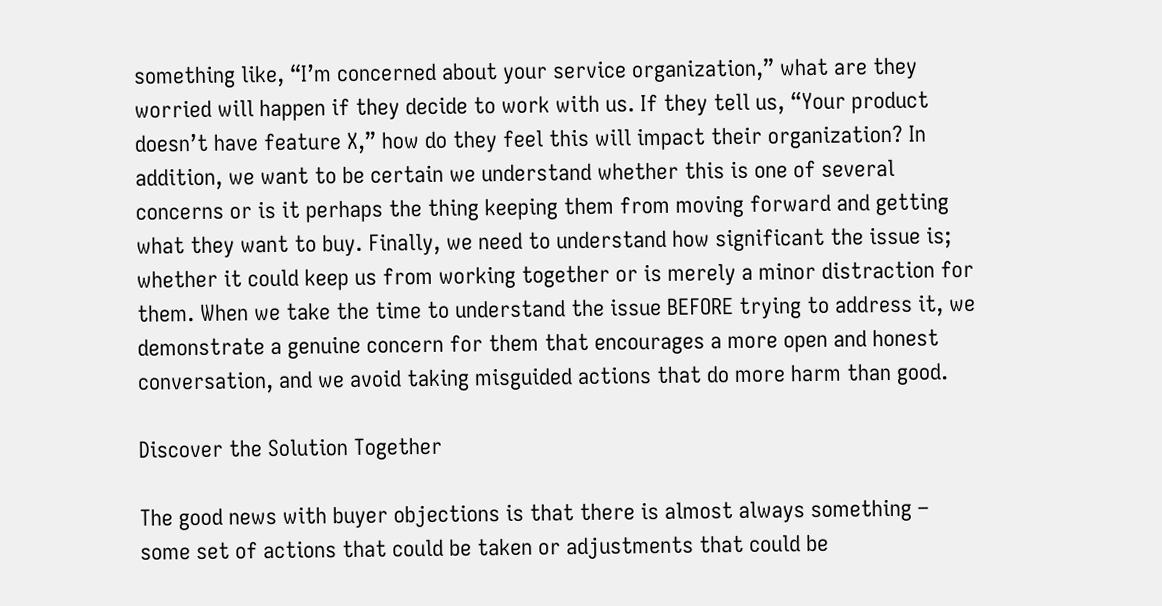something like, “I’m concerned about your service organization,” what are they worried will happen if they decide to work with us. If they tell us, “Your product doesn’t have feature X,” how do they feel this will impact their organization? In addition, we want to be certain we understand whether this is one of several concerns or is it perhaps the thing keeping them from moving forward and getting what they want to buy. Finally, we need to understand how significant the issue is; whether it could keep us from working together or is merely a minor distraction for them. When we take the time to understand the issue BEFORE trying to address it, we demonstrate a genuine concern for them that encourages a more open and honest conversation, and we avoid taking misguided actions that do more harm than good.

Discover the Solution Together

The good news with buyer objections is that there is almost always something – some set of actions that could be taken or adjustments that could be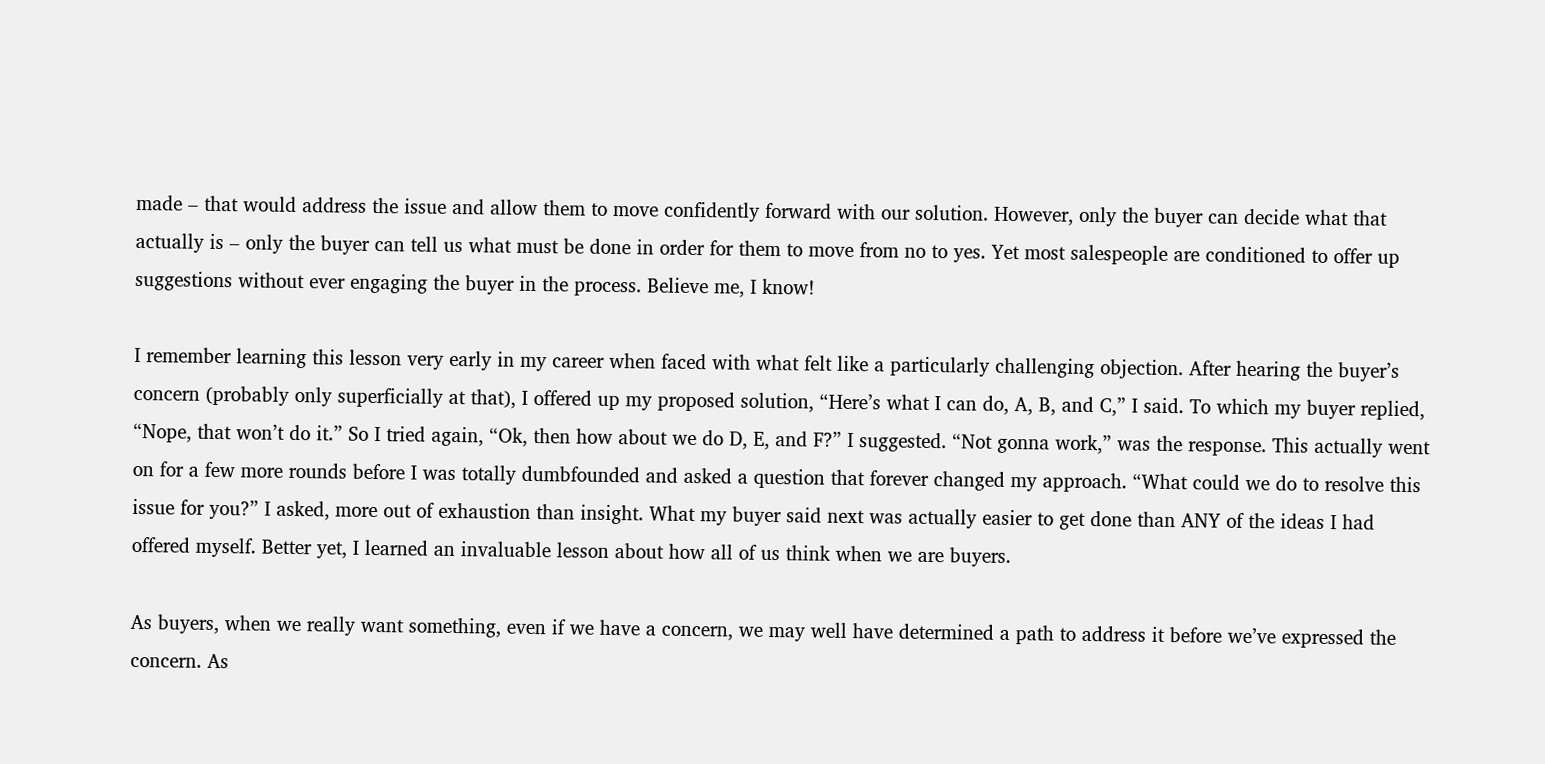made – that would address the issue and allow them to move confidently forward with our solution. However, only the buyer can decide what that actually is – only the buyer can tell us what must be done in order for them to move from no to yes. Yet most salespeople are conditioned to offer up suggestions without ever engaging the buyer in the process. Believe me, I know!

I remember learning this lesson very early in my career when faced with what felt like a particularly challenging objection. After hearing the buyer’s concern (probably only superficially at that), I offered up my proposed solution, “Here’s what I can do, A, B, and C,” I said. To which my buyer replied, “Nope, that won’t do it.” So I tried again, “Ok, then how about we do D, E, and F?” I suggested. “Not gonna work,” was the response. This actually went on for a few more rounds before I was totally dumbfounded and asked a question that forever changed my approach. “What could we do to resolve this issue for you?” I asked, more out of exhaustion than insight. What my buyer said next was actually easier to get done than ANY of the ideas I had offered myself. Better yet, I learned an invaluable lesson about how all of us think when we are buyers.

As buyers, when we really want something, even if we have a concern, we may well have determined a path to address it before we’ve expressed the concern. As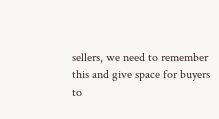sellers, we need to remember this and give space for buyers to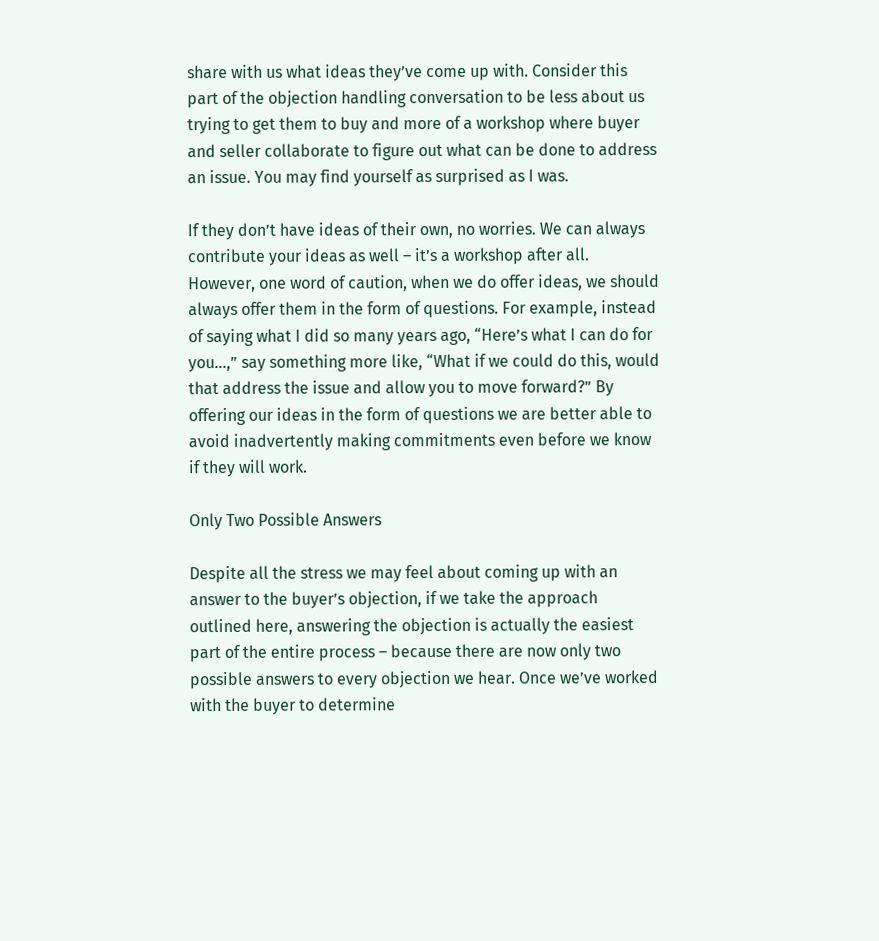share with us what ideas they’ve come up with. Consider this part of the objection handling conversation to be less about us trying to get them to buy and more of a workshop where buyer and seller collaborate to figure out what can be done to address an issue. You may find yourself as surprised as I was.

If they don’t have ideas of their own, no worries. We can always contribute your ideas as well – it’s a workshop after all. However, one word of caution, when we do offer ideas, we should always offer them in the form of questions. For example, instead of saying what I did so many years ago, “Here’s what I can do for you…,” say something more like, “What if we could do this, would that address the issue and allow you to move forward?” By offering our ideas in the form of questions we are better able to avoid inadvertently making commitments even before we know if they will work.

Only Two Possible Answers

Despite all the stress we may feel about coming up with an answer to the buyer’s objection, if we take the approach outlined here, answering the objection is actually the easiest part of the entire process – because there are now only two possible answers to every objection we hear. Once we’ve worked with the buyer to determine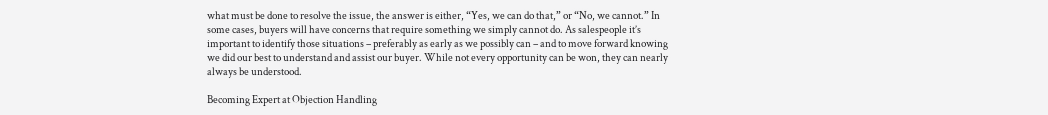what must be done to resolve the issue, the answer is either, “Yes, we can do that,” or “No, we cannot.” In some cases, buyers will have concerns that require something we simply cannot do. As salespeople it’s important to identify those situations – preferably as early as we possibly can – and to move forward knowing we did our best to understand and assist our buyer. While not every opportunity can be won, they can nearly always be understood.

Becoming Expert at Objection Handling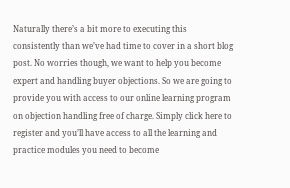Naturally there’s a bit more to executing this consistently than we’ve had time to cover in a short blog post. No worries though, we want to help you become expert and handling buyer objections. So we are going to provide you with access to our online learning program on objection handling free of charge. Simply click here to register and you’ll have access to all the learning and practice modules you need to become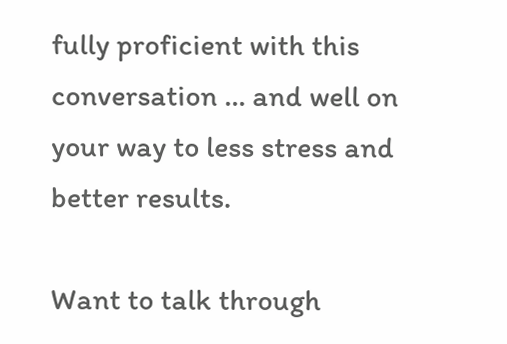fully proficient with this conversation … and well on your way to less stress and better results.

Want to talk through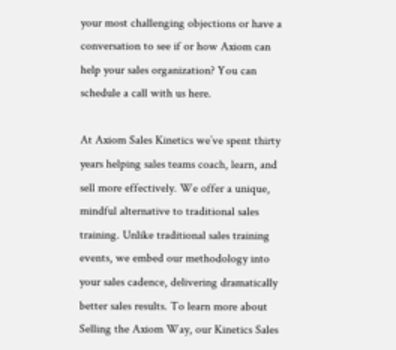your most challenging objections or have a conversation to see if or how Axiom can help your sales organization? You can schedule a call with us here.

At Axiom Sales Kinetics we’ve spent thirty years helping sales teams coach, learn, and sell more effectively. We offer a unique, mindful alternative to traditional sales training. Unlike traditional sales training events, we embed our methodology into your sales cadence, delivering dramatically better sales results. To learn more about Selling the Axiom Way, our Kinetics Sales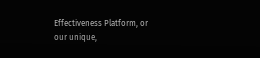Effectiveness Platform, or our unique,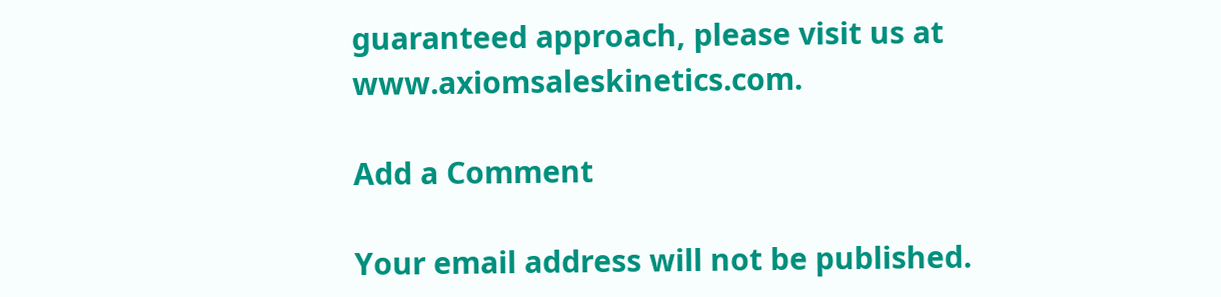guaranteed approach, please visit us at www.axiomsaleskinetics.com.

Add a Comment

Your email address will not be published.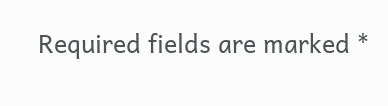Required fields are marked *